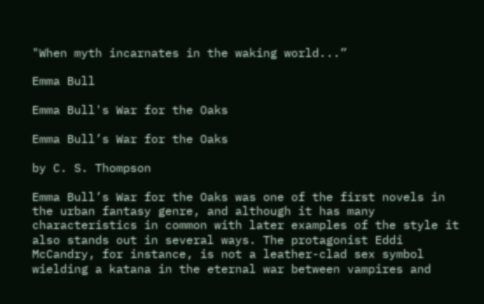"When myth incarnates in the waking world...”

Emma Bull

Emma Bull's War for the Oaks

Emma Bull’s War for the Oaks

by C. S. Thompson

Emma Bull’s War for the Oaks was one of the first novels in the urban fantasy genre, and although it has many characteristics in common with later examples of the style it also stands out in several ways. The protagonist Eddi McCandry, for instance, is not a leather-clad sex symbol wielding a katana in the eternal war between vampires and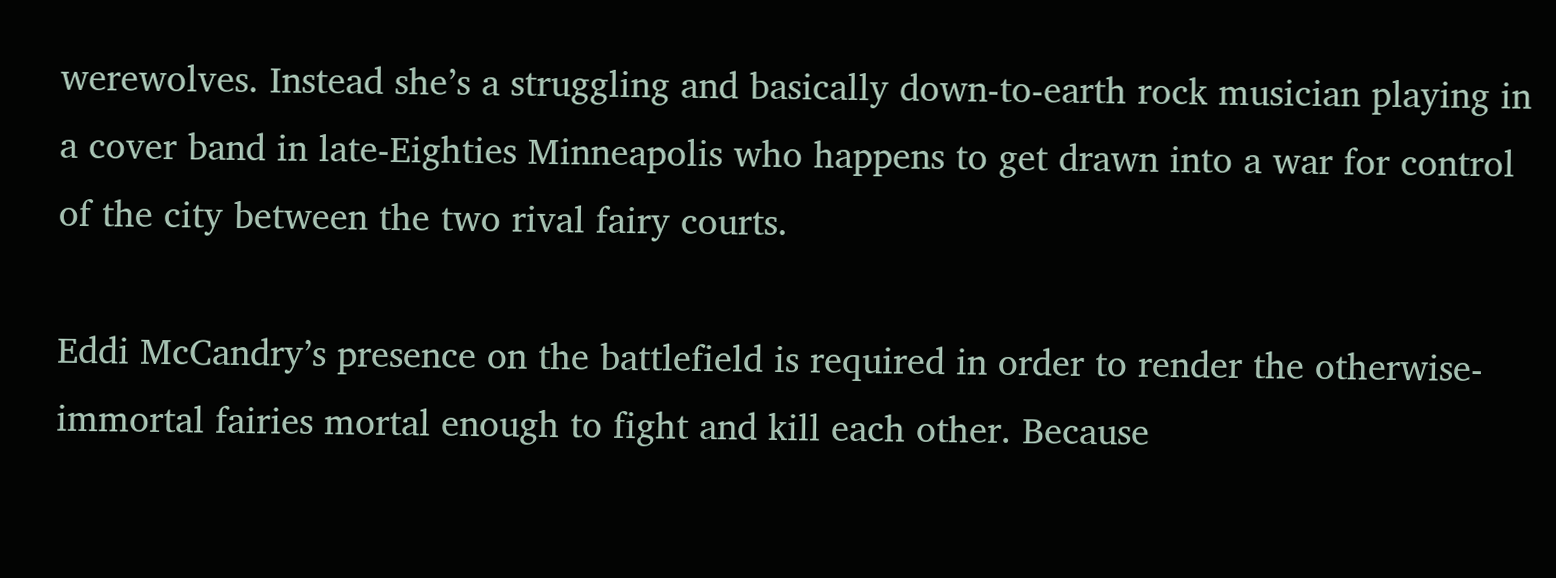werewolves. Instead she’s a struggling and basically down-to-earth rock musician playing in a cover band in late-Eighties Minneapolis who happens to get drawn into a war for control of the city between the two rival fairy courts.

Eddi McCandry’s presence on the battlefield is required in order to render the otherwise-immortal fairies mortal enough to fight and kill each other. Because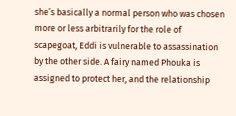she’s basically a normal person who was chosen more or less arbitrarily for the role of scapegoat, Eddi is vulnerable to assassination by the other side. A fairy named Phouka is assigned to protect her, and the relationship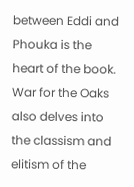between Eddi and Phouka is the heart of the book. War for the Oaks also delves into the classism and elitism of the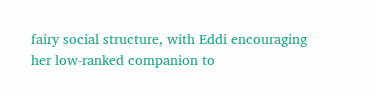fairy social structure, with Eddi encouraging her low-ranked companion to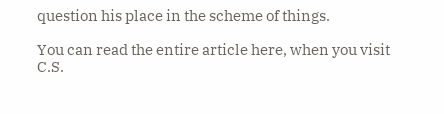question his place in the scheme of things.

You can read the entire article here, when you visit C.S.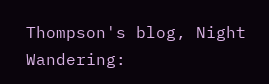Thompson's blog, Night Wandering: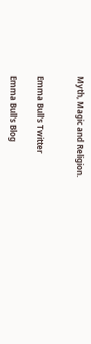Myth, Magic and Religion.


Emma Bull's Twitter

Emma Bull's Blog